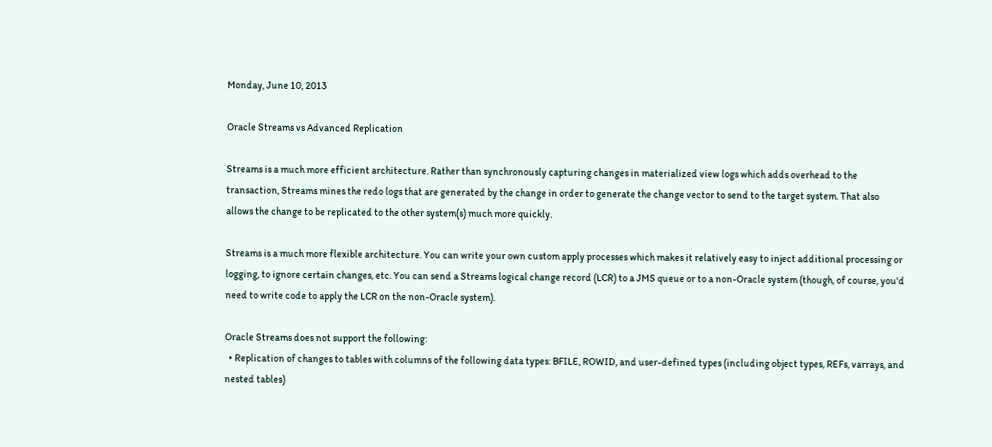Monday, June 10, 2013

Oracle Streams vs Advanced Replication

Streams is a much more efficient architecture. Rather than synchronously capturing changes in materialized view logs which adds overhead to the transaction, Streams mines the redo logs that are generated by the change in order to generate the change vector to send to the target system. That also allows the change to be replicated to the other system(s) much more quickly.

Streams is a much more flexible architecture. You can write your own custom apply processes which makes it relatively easy to inject additional processing or logging, to ignore certain changes, etc. You can send a Streams logical change record (LCR) to a JMS queue or to a non-Oracle system (though, of course, you'd need to write code to apply the LCR on the non-Oracle system).

Oracle Streams does not support the following:
  • Replication of changes to tables with columns of the following data types: BFILE, ROWID, and user-defined types (including object types, REFs, varrays, and nested tables)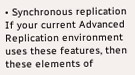• Synchronous replication
If your current Advanced Replication environment uses these features, then these elements of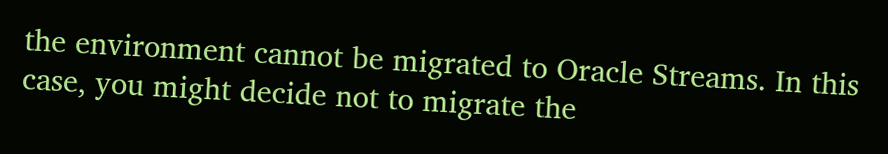the environment cannot be migrated to Oracle Streams. In this case, you might decide not to migrate the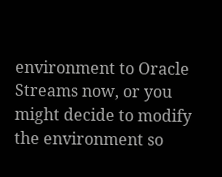environment to Oracle Streams now, or you might decide to modify the environment so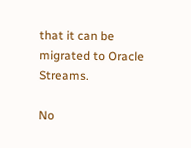that it can be migrated to Oracle Streams.

No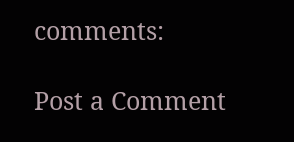comments:

Post a Comment